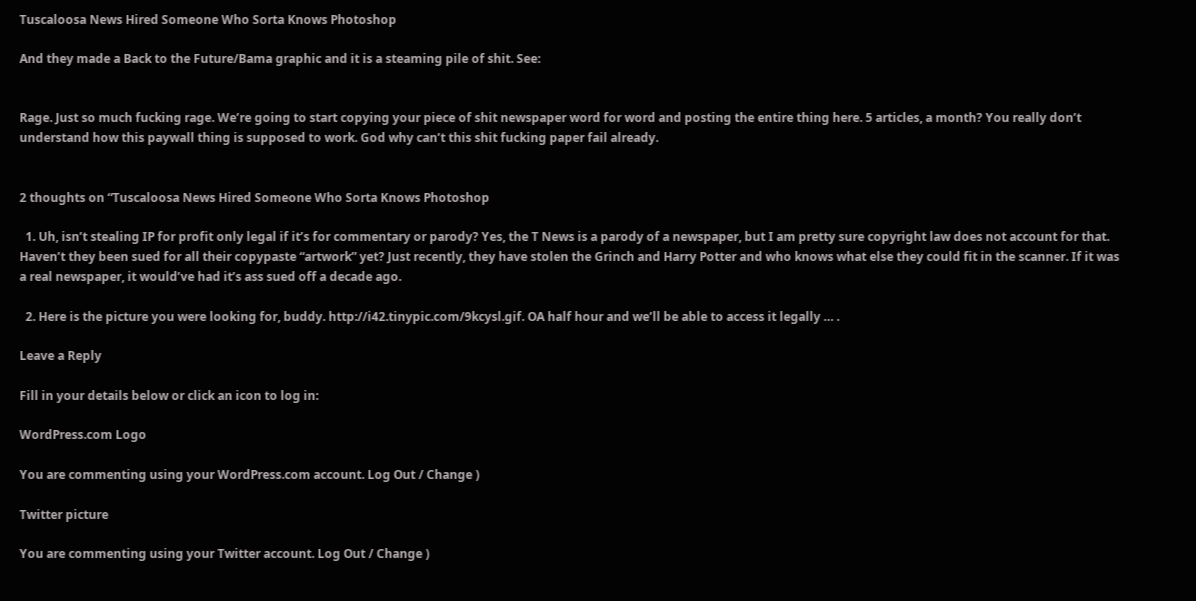Tuscaloosa News Hired Someone Who Sorta Knows Photoshop

And they made a Back to the Future/Bama graphic and it is a steaming pile of shit. See:


Rage. Just so much fucking rage. We’re going to start copying your piece of shit newspaper word for word and posting the entire thing here. 5 articles, a month? You really don’t understand how this paywall thing is supposed to work. God why can’t this shit fucking paper fail already.


2 thoughts on “Tuscaloosa News Hired Someone Who Sorta Knows Photoshop

  1. Uh, isn’t stealing IP for profit only legal if it’s for commentary or parody? Yes, the T News is a parody of a newspaper, but I am pretty sure copyright law does not account for that. Haven’t they been sued for all their copypaste “artwork” yet? Just recently, they have stolen the Grinch and Harry Potter and who knows what else they could fit in the scanner. If it was a real newspaper, it would’ve had it’s ass sued off a decade ago.

  2. Here is the picture you were looking for, buddy. http://i42.tinypic.com/9kcysl.gif. OA half hour and we’ll be able to access it legally … .

Leave a Reply

Fill in your details below or click an icon to log in:

WordPress.com Logo

You are commenting using your WordPress.com account. Log Out / Change )

Twitter picture

You are commenting using your Twitter account. Log Out / Change )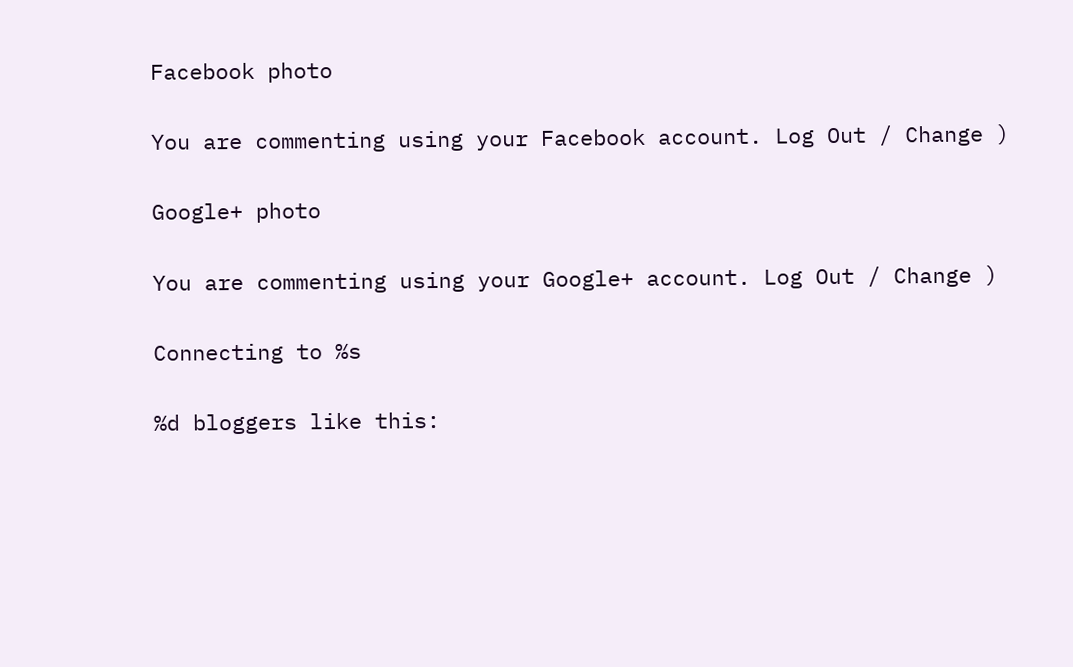Facebook photo

You are commenting using your Facebook account. Log Out / Change )

Google+ photo

You are commenting using your Google+ account. Log Out / Change )

Connecting to %s

%d bloggers like this: